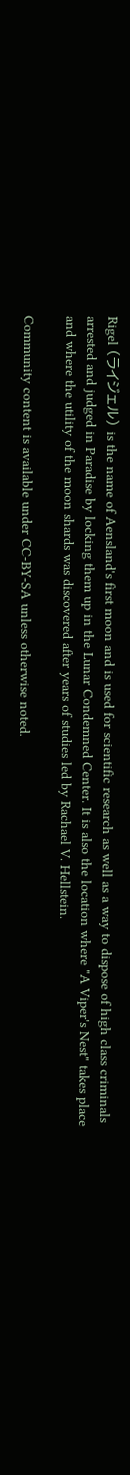Rigel (ライジェル) is the name of Aensland's first moon and is used for scientific research as well as a way to dispose of high class criminals arrested and judged in Paradise by locking them up in the Lunar Condemned Center. It is also the location where "A Viper's Nest" takes place and where the utility of the moon shards was discovered after years of studies led by Rachael V. Hellstein.

Community content is available under CC-BY-SA unless otherwise noted.